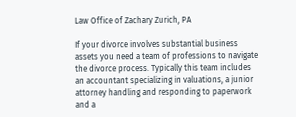Law Office of Zachary Zurich, PA

If your divorce involves substantial business assets you need a team of professions to navigate the divorce process. Typically this team includes an accountant specializing in valuations, a junior attorney handling and responding to paperwork and a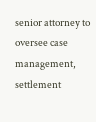senior attorney to oversee case management, settlement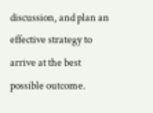discussion, and plan an effective strategy to arrive at the best possible outcome.